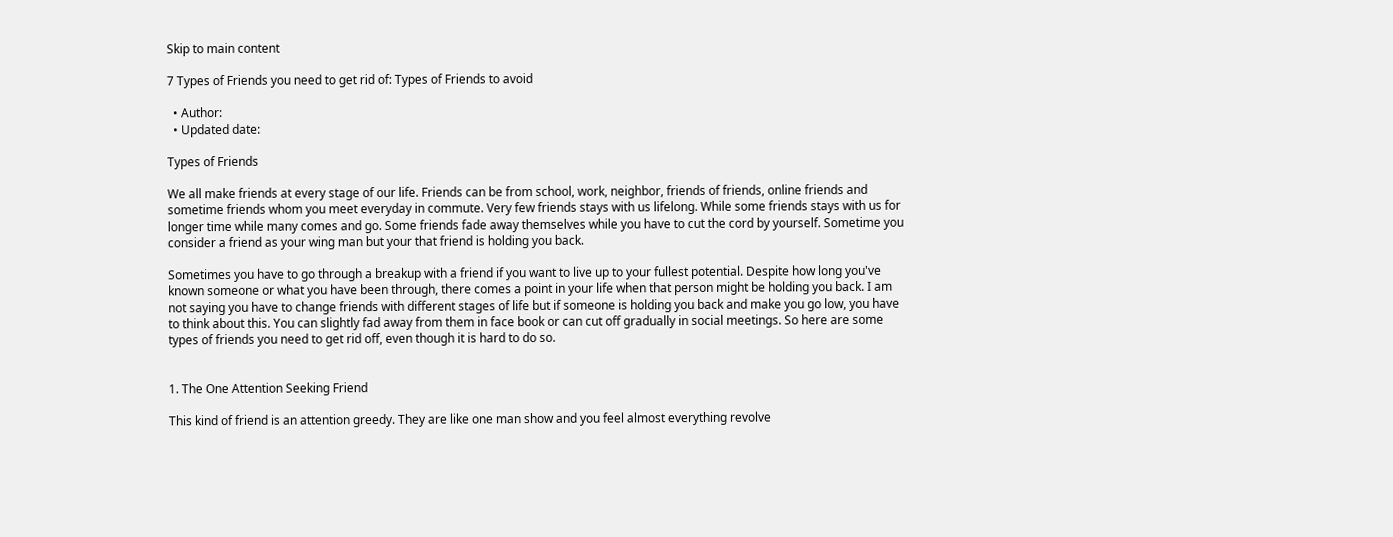Skip to main content

7 Types of Friends you need to get rid of: Types of Friends to avoid

  • Author:
  • Updated date:

Types of Friends

We all make friends at every stage of our life. Friends can be from school, work, neighbor, friends of friends, online friends and sometime friends whom you meet everyday in commute. Very few friends stays with us lifelong. While some friends stays with us for longer time while many comes and go. Some friends fade away themselves while you have to cut the cord by yourself. Sometime you consider a friend as your wing man but your that friend is holding you back.

Sometimes you have to go through a breakup with a friend if you want to live up to your fullest potential. Despite how long you've known someone or what you have been through, there comes a point in your life when that person might be holding you back. I am not saying you have to change friends with different stages of life but if someone is holding you back and make you go low, you have to think about this. You can slightly fad away from them in face book or can cut off gradually in social meetings. So here are some types of friends you need to get rid off, even though it is hard to do so.


1. The One Attention Seeking Friend

This kind of friend is an attention greedy. They are like one man show and you feel almost everything revolve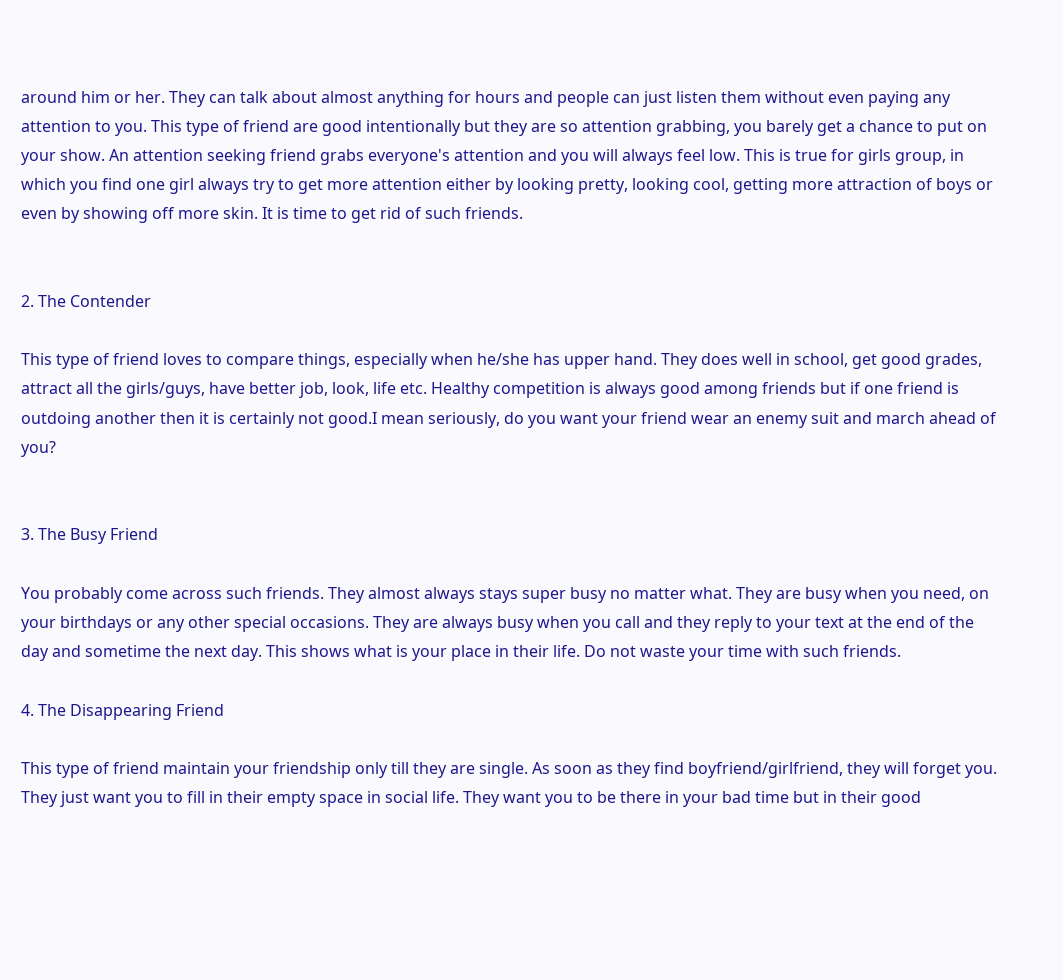around him or her. They can talk about almost anything for hours and people can just listen them without even paying any attention to you. This type of friend are good intentionally but they are so attention grabbing, you barely get a chance to put on your show. An attention seeking friend grabs everyone's attention and you will always feel low. This is true for girls group, in which you find one girl always try to get more attention either by looking pretty, looking cool, getting more attraction of boys or even by showing off more skin. It is time to get rid of such friends.


2. The Contender

This type of friend loves to compare things, especially when he/she has upper hand. They does well in school, get good grades, attract all the girls/guys, have better job, look, life etc. Healthy competition is always good among friends but if one friend is outdoing another then it is certainly not good.I mean seriously, do you want your friend wear an enemy suit and march ahead of you?


3. The Busy Friend

You probably come across such friends. They almost always stays super busy no matter what. They are busy when you need, on your birthdays or any other special occasions. They are always busy when you call and they reply to your text at the end of the day and sometime the next day. This shows what is your place in their life. Do not waste your time with such friends.

4. The Disappearing Friend

This type of friend maintain your friendship only till they are single. As soon as they find boyfriend/girlfriend, they will forget you. They just want you to fill in their empty space in social life. They want you to be there in your bad time but in their good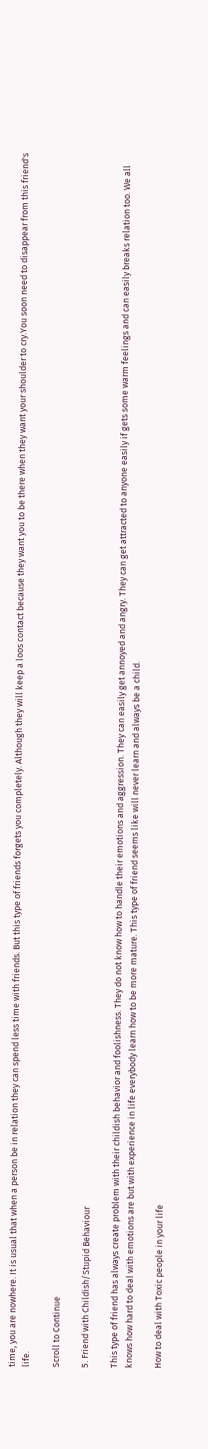time, you are nowhere. It is usual that when a person be in relation they can spend less time with friends. But this type of friends forgets you completely. Although they will keep a loos contact because they want you to be there when they want your shoulder to cry.You soon need to disappear from this friend's life.

Scroll to Continue

5. Friend with Childish/Stupid Behaviour

This type of friend has always create problem with their childish behavior and foolishness. They do not know how to handle their emotions and aggression. They can easily get annoyed and angry. They can get attracted to anyone easily if gets some warm feelings and can easily breaks relation too. We all knows how hard to deal with emotions are but with experience in life everybody learn how to be more mature. This type of friend seems like will never learn and always be a child.

How to deal with Toxic people in your life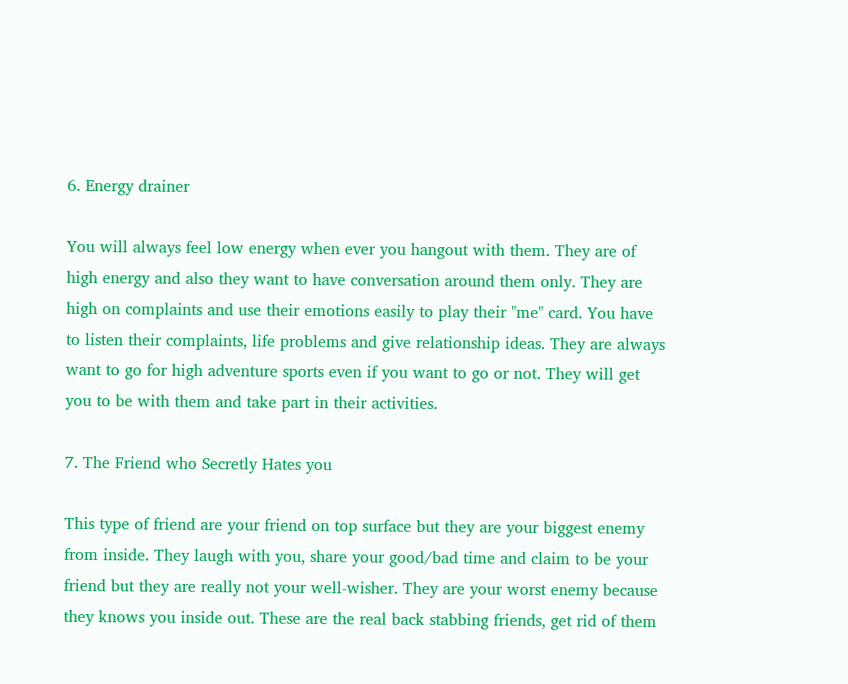6. Energy drainer

You will always feel low energy when ever you hangout with them. They are of high energy and also they want to have conversation around them only. They are high on complaints and use their emotions easily to play their "me" card. You have to listen their complaints, life problems and give relationship ideas. They are always want to go for high adventure sports even if you want to go or not. They will get you to be with them and take part in their activities.

7. The Friend who Secretly Hates you

This type of friend are your friend on top surface but they are your biggest enemy from inside. They laugh with you, share your good/bad time and claim to be your friend but they are really not your well-wisher. They are your worst enemy because they knows you inside out. These are the real back stabbing friends, get rid of them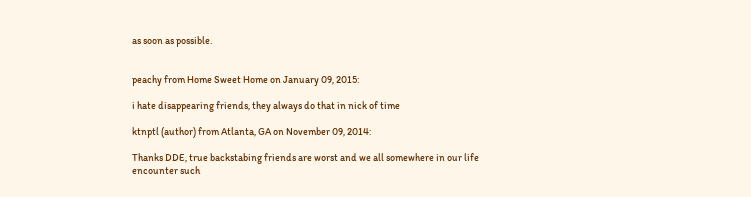as soon as possible.


peachy from Home Sweet Home on January 09, 2015:

i hate disappearing friends, they always do that in nick of time

ktnptl (author) from Atlanta, GA on November 09, 2014:

Thanks DDE, true backstabing friends are worst and we all somewhere in our life encounter such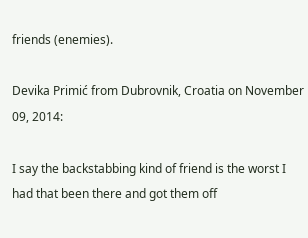friends (enemies).

Devika Primić from Dubrovnik, Croatia on November 09, 2014:

I say the backstabbing kind of friend is the worst I had that been there and got them off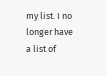my list. I no longer have a list of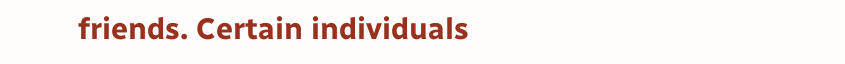friends. Certain individuals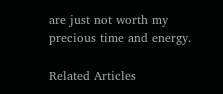are just not worth my precious time and energy.

Related Articles